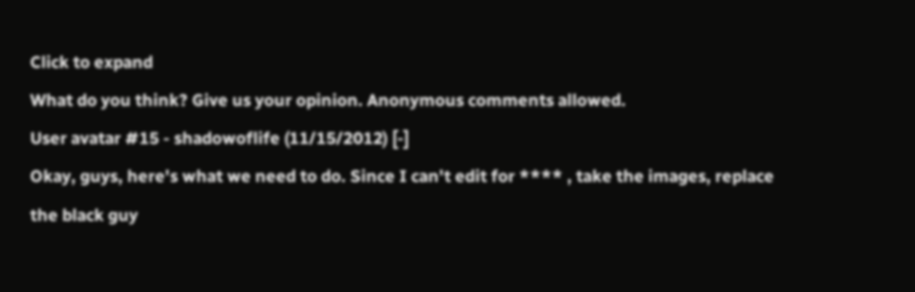Click to expand
What do you think? Give us your opinion. Anonymous comments allowed.
User avatar #15 - shadowoflife (11/15/2012) [-]
Okay, guys, here's what we need to do. Since I can't edit for **** , take the images, replace the black guy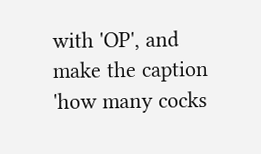with 'OP', and make the caption 'how many cocks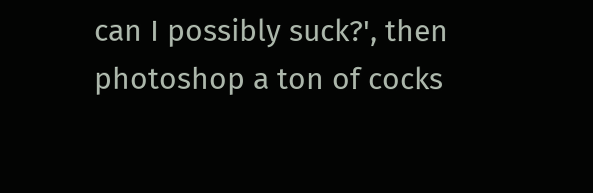can I possibly suck?', then photoshop a ton of cocks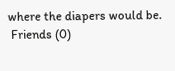where the diapers would be.
 Friends (0)